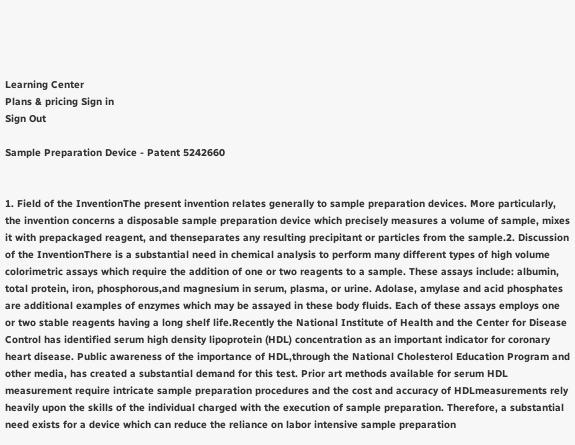Learning Center
Plans & pricing Sign in
Sign Out

Sample Preparation Device - Patent 5242660


1. Field of the InventionThe present invention relates generally to sample preparation devices. More particularly, the invention concerns a disposable sample preparation device which precisely measures a volume of sample, mixes it with prepackaged reagent, and thenseparates any resulting precipitant or particles from the sample.2. Discussion of the InventionThere is a substantial need in chemical analysis to perform many different types of high volume colorimetric assays which require the addition of one or two reagents to a sample. These assays include: albumin, total protein, iron, phosphorous,and magnesium in serum, plasma, or urine. Adolase, amylase and acid phosphates are additional examples of enzymes which may be assayed in these body fluids. Each of these assays employs one or two stable reagents having a long shelf life.Recently the National Institute of Health and the Center for Disease Control has identified serum high density lipoprotein (HDL) concentration as an important indicator for coronary heart disease. Public awareness of the importance of HDL,through the National Cholesterol Education Program and other media, has created a substantial demand for this test. Prior art methods available for serum HDL measurement require intricate sample preparation procedures and the cost and accuracy of HDLmeasurements rely heavily upon the skills of the individual charged with the execution of sample preparation. Therefore, a substantial need exists for a device which can reduce the reliance on labor intensive sample preparation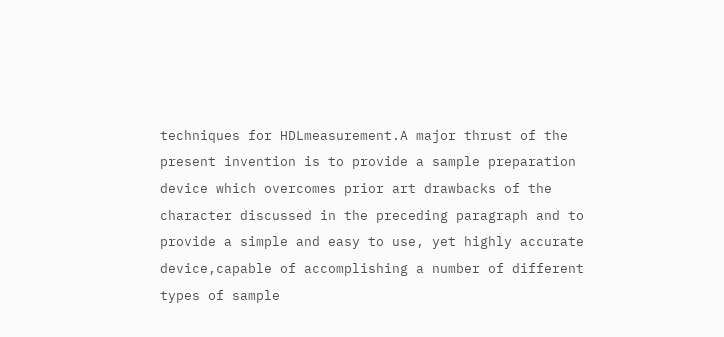techniques for HDLmeasurement.A major thrust of the present invention is to provide a sample preparation device which overcomes prior art drawbacks of the character discussed in the preceding paragraph and to provide a simple and easy to use, yet highly accurate device,capable of accomplishing a number of different types of sample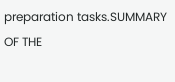preparation tasks.SUMMARY OF THE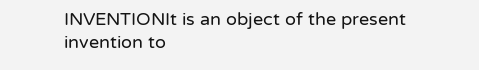INVENTIONIt is an object of the present invention to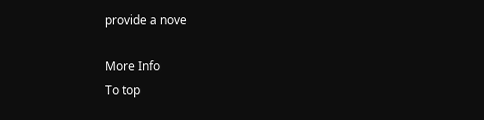provide a nove

More Info
To top